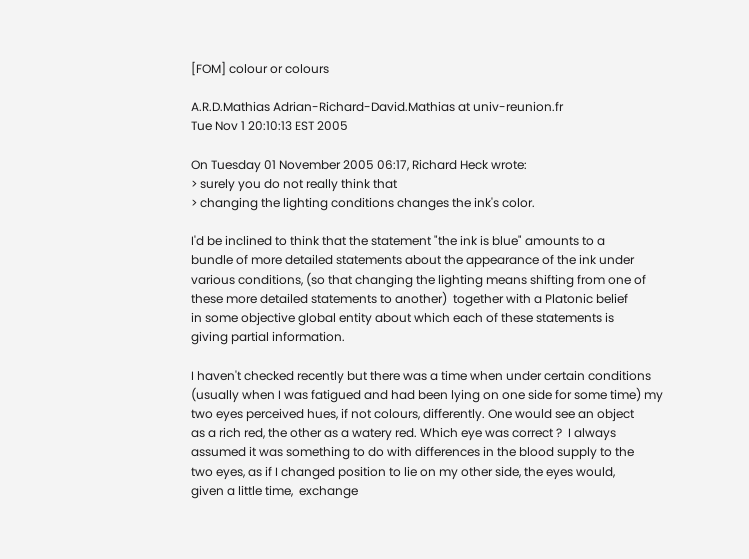[FOM] colour or colours

A.R.D.Mathias Adrian-Richard-David.Mathias at univ-reunion.fr
Tue Nov 1 20:10:13 EST 2005

On Tuesday 01 November 2005 06:17, Richard Heck wrote:
> surely you do not really think that
> changing the lighting conditions changes the ink's color.

I'd be inclined to think that the statement "the ink is blue" amounts to a
bundle of more detailed statements about the appearance of the ink under
various conditions, (so that changing the lighting means shifting from one of
these more detailed statements to another)  together with a Platonic belief
in some objective global entity about which each of these statements is
giving partial information.

I haven't checked recently but there was a time when under certain conditions
(usually when I was fatigued and had been lying on one side for some time) my
two eyes perceived hues, if not colours, differently. One would see an object
as a rich red, the other as a watery red. Which eye was correct ?  I always
assumed it was something to do with differences in the blood supply to the
two eyes, as if I changed position to lie on my other side, the eyes would,
given a little time,  exchange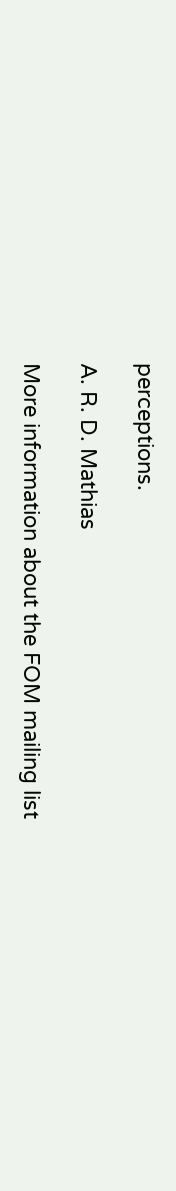perceptions.

A. R. D. Mathias

More information about the FOM mailing list